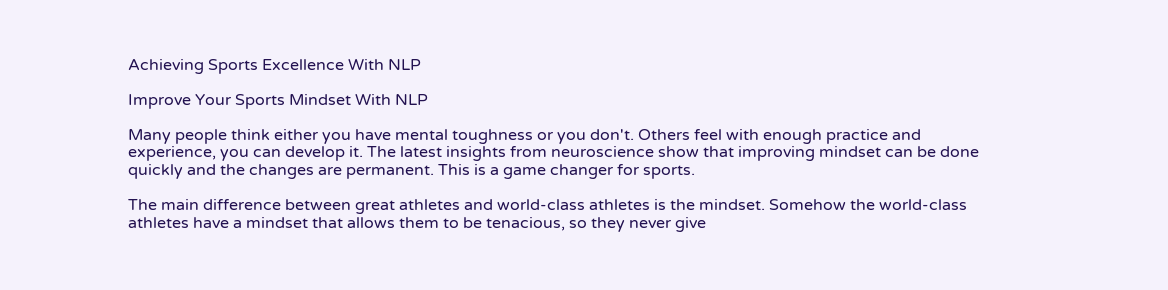Achieving Sports Excellence With NLP

Improve Your Sports Mindset With NLP

Many people think either you have mental toughness or you don't. Others feel with enough practice and experience, you can develop it. The latest insights from neuroscience show that improving mindset can be done quickly and the changes are permanent. This is a game changer for sports.

The main difference between great athletes and world-class athletes is the mindset. Somehow the world-class athletes have a mindset that allows them to be tenacious, so they never give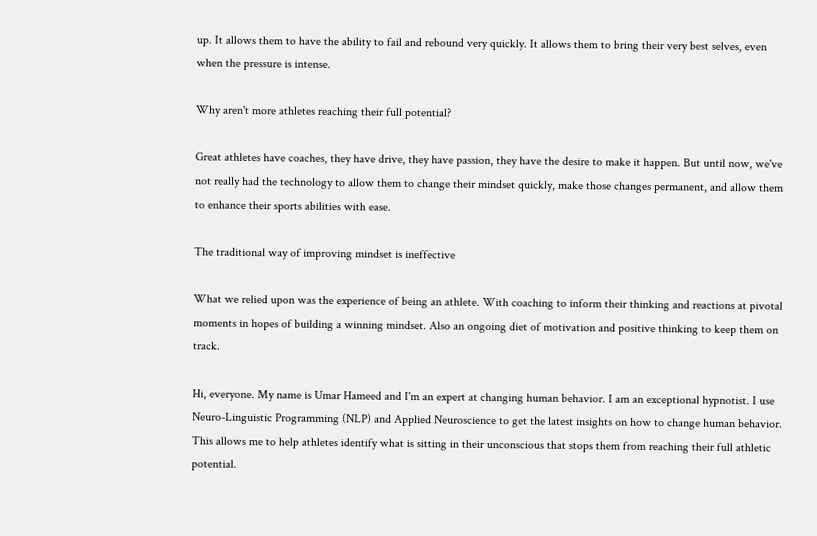up. It allows them to have the ability to fail and rebound very quickly. It allows them to bring their very best selves, even when the pressure is intense.

Why aren't more athletes reaching their full potential?

Great athletes have coaches, they have drive, they have passion, they have the desire to make it happen. But until now, we've not really had the technology to allow them to change their mindset quickly, make those changes permanent, and allow them to enhance their sports abilities with ease.

The traditional way of improving mindset is ineffective

What we relied upon was the experience of being an athlete. With coaching to inform their thinking and reactions at pivotal moments in hopes of building a winning mindset. Also an ongoing diet of motivation and positive thinking to keep them on track.

Hi, everyone. My name is Umar Hameed and I'm an expert at changing human behavior. I am an exceptional hypnotist. I use Neuro-Linguistic Programming (NLP) and Applied Neuroscience to get the latest insights on how to change human behavior. This allows me to help athletes identify what is sitting in their unconscious that stops them from reaching their full athletic potential.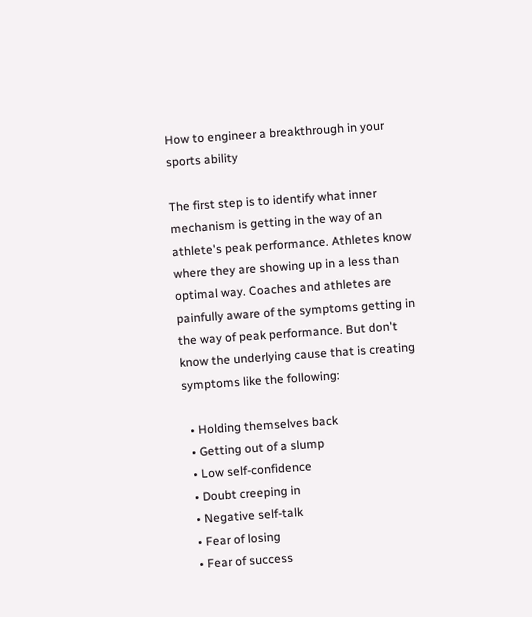How to engineer a breakthrough in your sports ability

The first step is to identify what inner mechanism is getting in the way of an athlete's peak performance. Athletes know where they are showing up in a less than optimal way. Coaches and athletes are painfully aware of the symptoms getting in the way of peak performance. But don't know the underlying cause that is creating symptoms like the following:

  • Holding themselves back
  • Getting out of a slump
  • Low self-confidence
  • Doubt creeping in
  • Negative self-talk
  • Fear of losing
  • Fear of success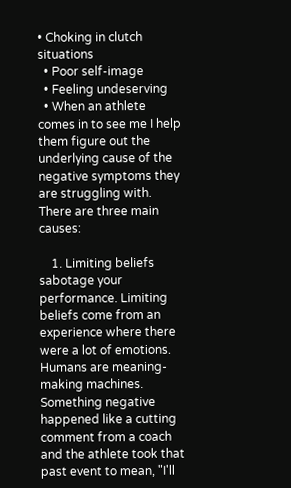• Choking in clutch situations
  • Poor self-image
  • Feeling undeserving
  • When an athlete comes in to see me I help them figure out the underlying cause of the negative symptoms they are struggling with. There are three main causes:

    1. Limiting beliefs sabotage your performance. Limiting beliefs come from an experience where there were a lot of emotions. Humans are meaning-making machines. Something negative happened like a cutting comment from a coach and the athlete took that past event to mean, "I'll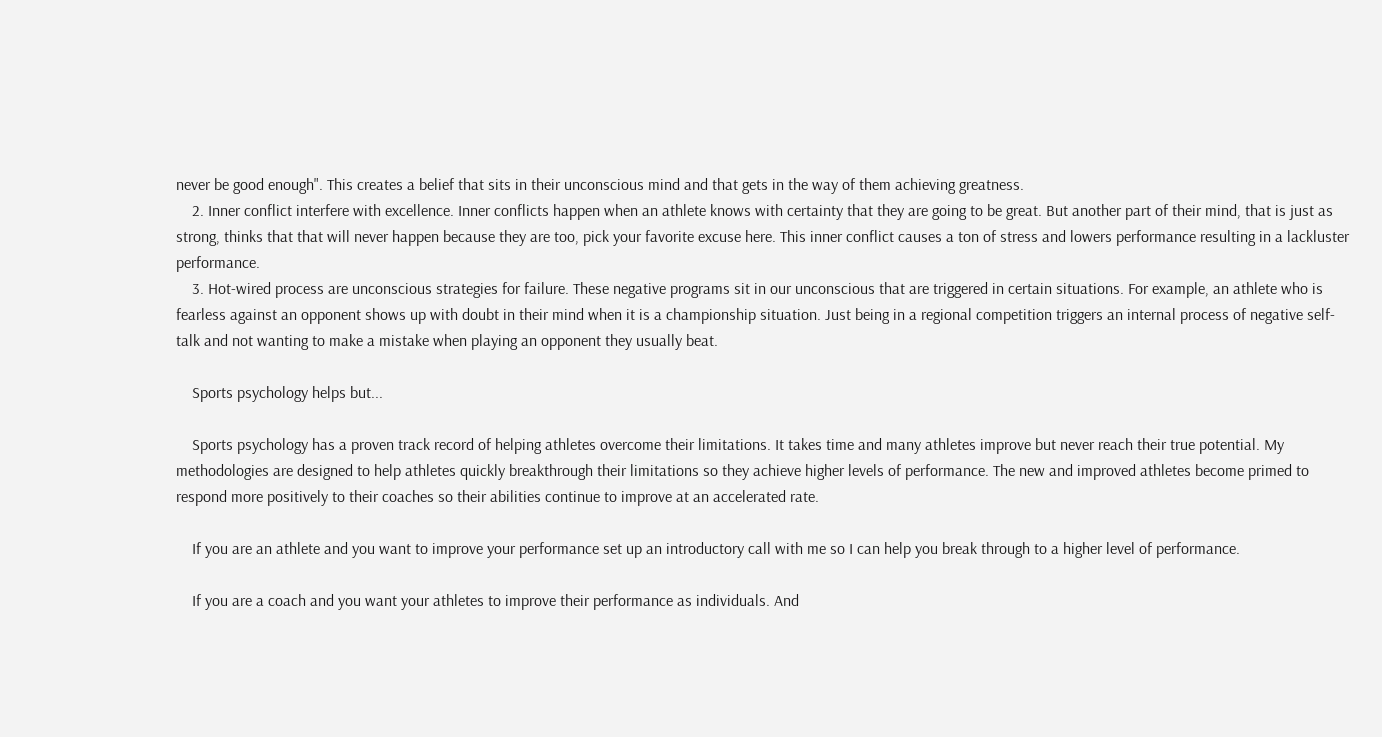never be good enough". This creates a belief that sits in their unconscious mind and that gets in the way of them achieving greatness.
    2. Inner conflict interfere with excellence. Inner conflicts happen when an athlete knows with certainty that they are going to be great. But another part of their mind, that is just as strong, thinks that that will never happen because they are too, pick your favorite excuse here. This inner conflict causes a ton of stress and lowers performance resulting in a lackluster performance.
    3. Hot-wired process are unconscious strategies for failure. These negative programs sit in our unconscious that are triggered in certain situations. For example, an athlete who is fearless against an opponent shows up with doubt in their mind when it is a championship situation. Just being in a regional competition triggers an internal process of negative self-talk and not wanting to make a mistake when playing an opponent they usually beat.

    Sports psychology helps but...

    Sports psychology has a proven track record of helping athletes overcome their limitations. It takes time and many athletes improve but never reach their true potential. My methodologies are designed to help athletes quickly breakthrough their limitations so they achieve higher levels of performance. The new and improved athletes become primed to respond more positively to their coaches so their abilities continue to improve at an accelerated rate.

    If you are an athlete and you want to improve your performance set up an introductory call with me so I can help you break through to a higher level of performance.

    If you are a coach and you want your athletes to improve their performance as individuals. And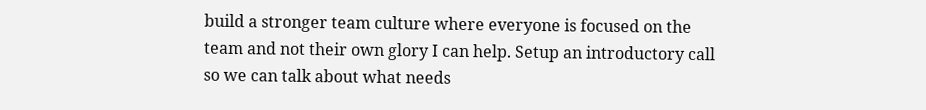build a stronger team culture where everyone is focused on the team and not their own glory I can help. Setup an introductory call so we can talk about what needs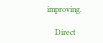improving.

    Direct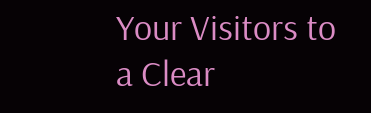Your Visitors to a Clear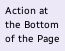Action at the Bottom of the Page